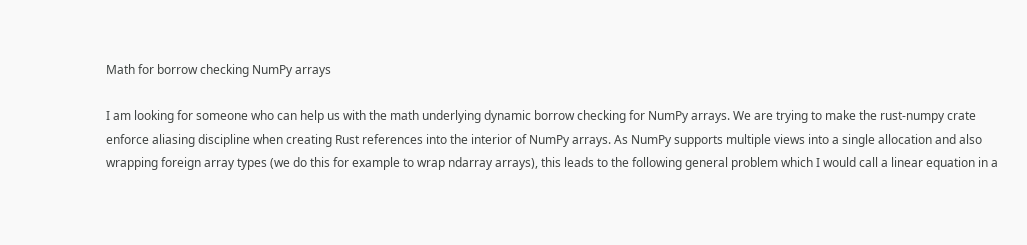Math for borrow checking NumPy arrays

I am looking for someone who can help us with the math underlying dynamic borrow checking for NumPy arrays. We are trying to make the rust-numpy crate enforce aliasing discipline when creating Rust references into the interior of NumPy arrays. As NumPy supports multiple views into a single allocation and also wrapping foreign array types (we do this for example to wrap ndarray arrays), this leads to the following general problem which I would call a linear equation in a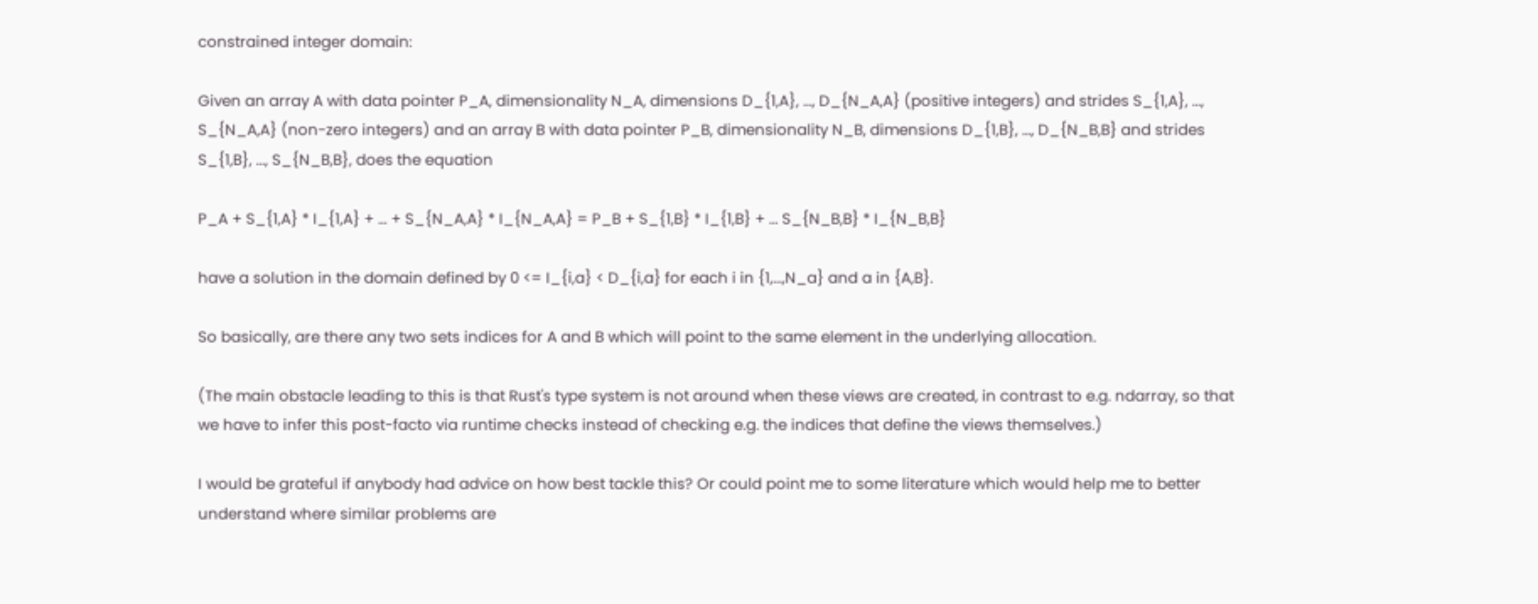constrained integer domain:

Given an array A with data pointer P_A, dimensionality N_A, dimensions D_{1,A}, ..., D_{N_A,A} (positive integers) and strides S_{1,A}, ..., S_{N_A,A} (non-zero integers) and an array B with data pointer P_B, dimensionality N_B, dimensions D_{1,B}, ..., D_{N_B,B} and strides S_{1,B}, ..., S_{N_B,B}, does the equation

P_A + S_{1,A} * I_{1,A} + ... + S_{N_A,A} * I_{N_A,A} = P_B + S_{1,B} * I_{1,B} + ... S_{N_B,B} * I_{N_B,B}

have a solution in the domain defined by 0 <= I_{i,a} < D_{i,a} for each i in {1,...,N_a} and a in {A,B}.

So basically, are there any two sets indices for A and B which will point to the same element in the underlying allocation.

(The main obstacle leading to this is that Rust's type system is not around when these views are created, in contrast to e.g. ndarray, so that we have to infer this post-facto via runtime checks instead of checking e.g. the indices that define the views themselves.)

I would be grateful if anybody had advice on how best tackle this? Or could point me to some literature which would help me to better understand where similar problems are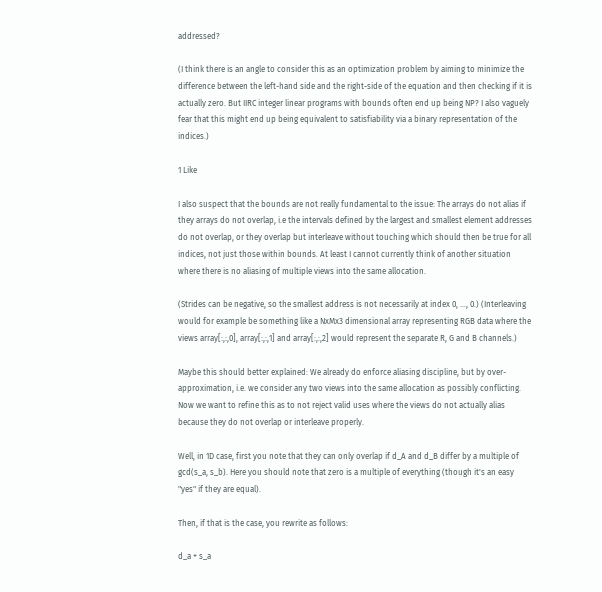addressed?

(I think there is an angle to consider this as an optimization problem by aiming to minimize the difference between the left-hand side and the right-side of the equation and then checking if it is actually zero. But IIRC integer linear programs with bounds often end up being NP? I also vaguely fear that this might end up being equivalent to satisfiability via a binary representation of the indices.)

1 Like

I also suspect that the bounds are not really fundamental to the issue: The arrays do not alias if they arrays do not overlap, i.e the intervals defined by the largest and smallest element addresses do not overlap, or they overlap but interleave without touching which should then be true for all indices, not just those within bounds. At least I cannot currently think of another situation where there is no aliasing of multiple views into the same allocation.

(Strides can be negative, so the smallest address is not necessarily at index 0, ..., 0.) (Interleaving would for example be something like a NxMx3 dimensional array representing RGB data where the views array[:,:,0], array[:,:,1] and array[:,:,2] would represent the separate R, G and B channels.)

Maybe this should better explained: We already do enforce aliasing discipline, but by over-approximation, i.e. we consider any two views into the same allocation as possibly conflicting. Now we want to refine this as to not reject valid uses where the views do not actually alias because they do not overlap or interleave properly.

Well, in 1D case, first you note that they can only overlap if d_A and d_B differ by a multiple of gcd(s_a, s_b). Here you should note that zero is a multiple of everything (though it's an easy "yes" if they are equal).

Then, if that is the case, you rewrite as follows:

d_a + s_a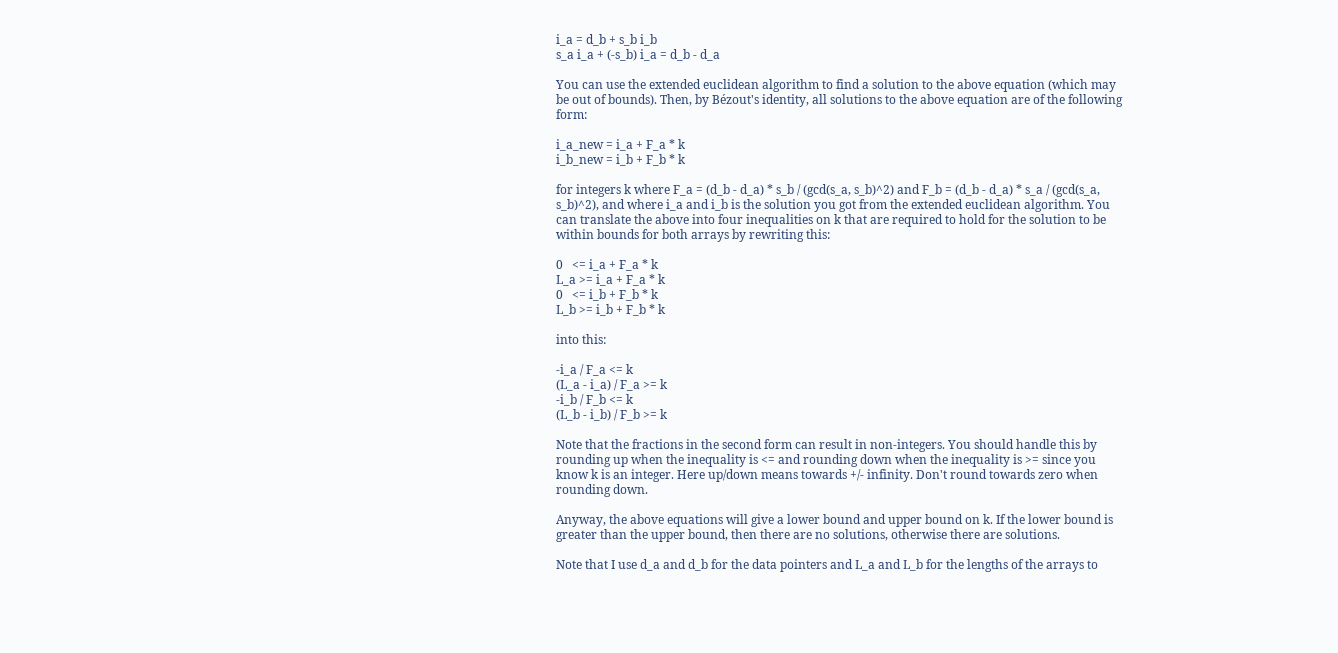i_a = d_b + s_b i_b
s_a i_a + (-s_b) i_a = d_b - d_a

You can use the extended euclidean algorithm to find a solution to the above equation (which may be out of bounds). Then, by Bézout's identity, all solutions to the above equation are of the following form:

i_a_new = i_a + F_a * k
i_b_new = i_b + F_b * k

for integers k where F_a = (d_b - d_a) * s_b / (gcd(s_a, s_b)^2) and F_b = (d_b - d_a) * s_a / (gcd(s_a, s_b)^2), and where i_a and i_b is the solution you got from the extended euclidean algorithm. You can translate the above into four inequalities on k that are required to hold for the solution to be within bounds for both arrays by rewriting this:

0   <= i_a + F_a * k
L_a >= i_a + F_a * k
0   <= i_b + F_b * k
L_b >= i_b + F_b * k

into this:

-i_a / F_a <= k
(L_a - i_a) / F_a >= k
-i_b / F_b <= k
(L_b - i_b) / F_b >= k

Note that the fractions in the second form can result in non-integers. You should handle this by rounding up when the inequality is <= and rounding down when the inequality is >= since you know k is an integer. Here up/down means towards +/- infinity. Don't round towards zero when rounding down.

Anyway, the above equations will give a lower bound and upper bound on k. If the lower bound is greater than the upper bound, then there are no solutions, otherwise there are solutions.

Note that I use d_a and d_b for the data pointers and L_a and L_b for the lengths of the arrays to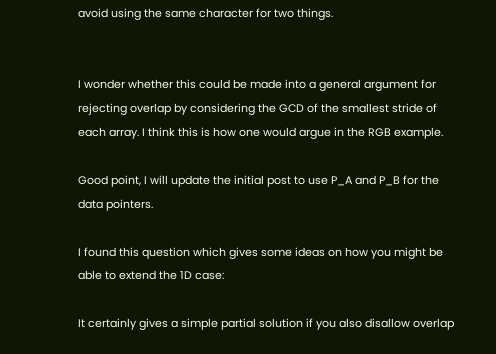avoid using the same character for two things.


I wonder whether this could be made into a general argument for rejecting overlap by considering the GCD of the smallest stride of each array. I think this is how one would argue in the RGB example.

Good point, I will update the initial post to use P_A and P_B for the data pointers.

I found this question which gives some ideas on how you might be able to extend the 1D case:

It certainly gives a simple partial solution if you also disallow overlap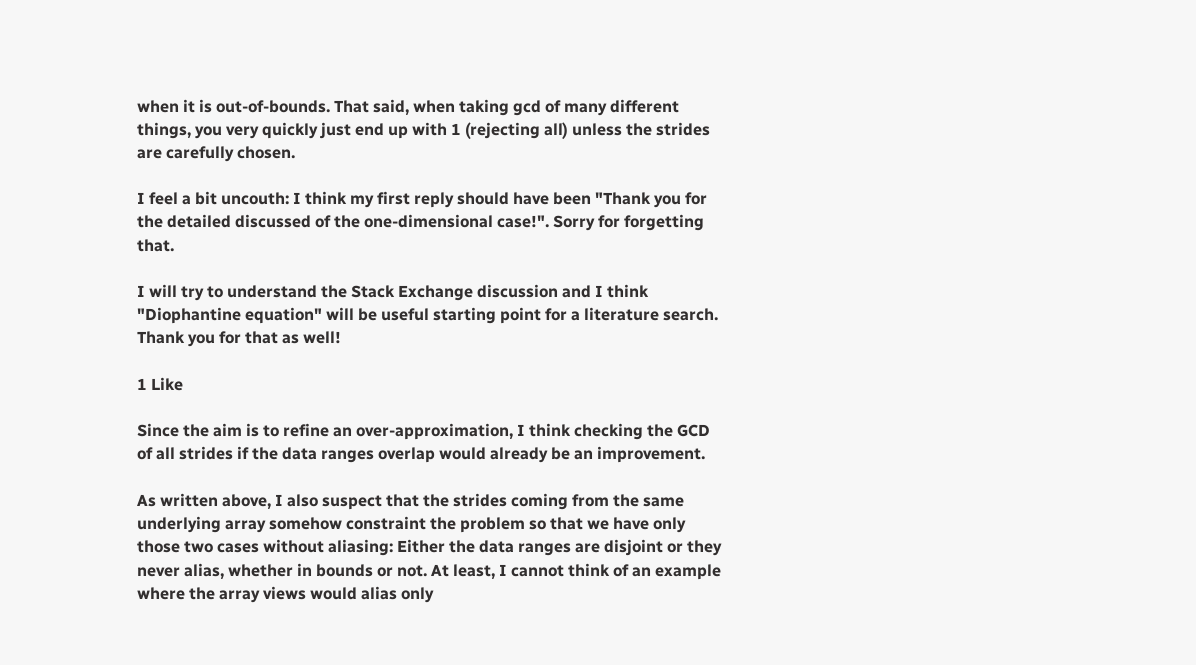when it is out-of-bounds. That said, when taking gcd of many different things, you very quickly just end up with 1 (rejecting all) unless the strides are carefully chosen.

I feel a bit uncouth: I think my first reply should have been "Thank you for the detailed discussed of the one-dimensional case!". Sorry for forgetting that.

I will try to understand the Stack Exchange discussion and I think "Diophantine equation" will be useful starting point for a literature search. Thank you for that as well!

1 Like

Since the aim is to refine an over-approximation, I think checking the GCD of all strides if the data ranges overlap would already be an improvement.

As written above, I also suspect that the strides coming from the same underlying array somehow constraint the problem so that we have only those two cases without aliasing: Either the data ranges are disjoint or they never alias, whether in bounds or not. At least, I cannot think of an example where the array views would alias only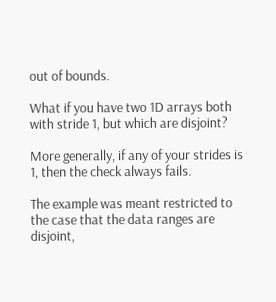out of bounds.

What if you have two 1D arrays both with stride 1, but which are disjoint?

More generally, if any of your strides is 1, then the check always fails.

The example was meant restricted to the case that the data ranges are disjoint,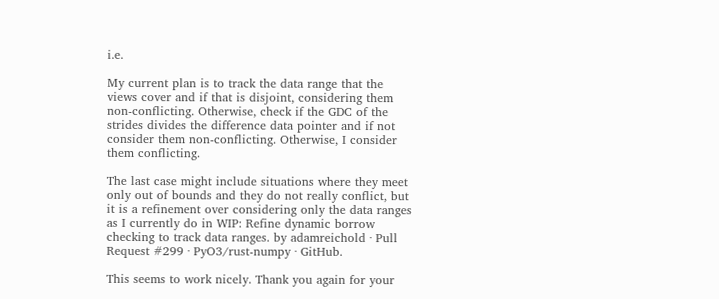i.e.

My current plan is to track the data range that the views cover and if that is disjoint, considering them non-conflicting. Otherwise, check if the GDC of the strides divides the difference data pointer and if not consider them non-conflicting. Otherwise, I consider them conflicting.

The last case might include situations where they meet only out of bounds and they do not really conflict, but it is a refinement over considering only the data ranges as I currently do in WIP: Refine dynamic borrow checking to track data ranges. by adamreichold · Pull Request #299 · PyO3/rust-numpy · GitHub.

This seems to work nicely. Thank you again for your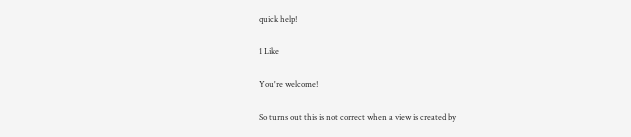quick help!

1 Like

You're welcome!

So turns out this is not correct when a view is created by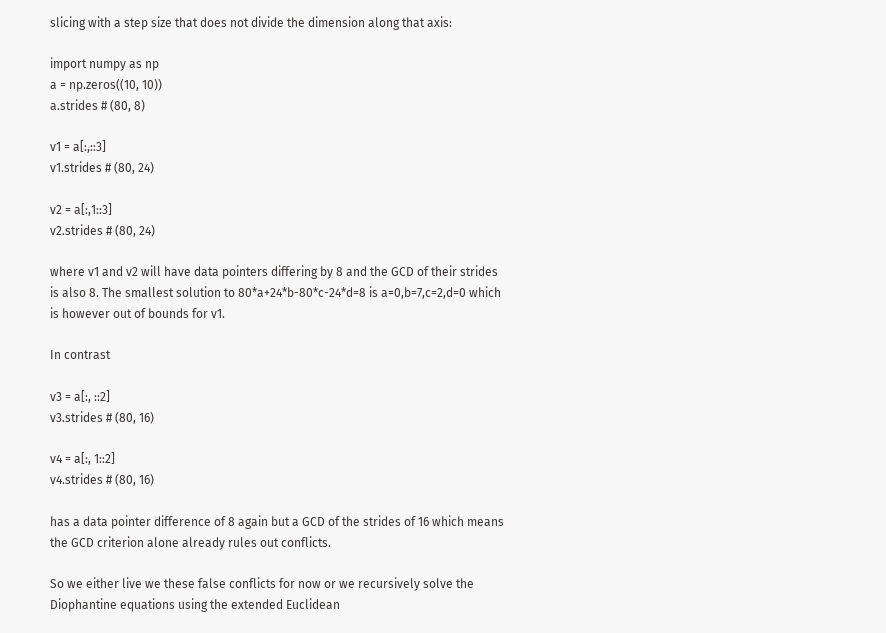slicing with a step size that does not divide the dimension along that axis:

import numpy as np
a = np.zeros((10, 10))
a.strides # (80, 8)

v1 = a[:,::3]
v1.strides # (80, 24)

v2 = a[:,1::3]
v2.strides # (80, 24)

where v1 and v2 will have data pointers differing by 8 and the GCD of their strides is also 8. The smallest solution to 80*a+24*b-80*c-24*d=8 is a=0,b=7,c=2,d=0 which is however out of bounds for v1.

In contrast

v3 = a[:, ::2]
v3.strides # (80, 16)

v4 = a[:, 1::2]
v4.strides # (80, 16)

has a data pointer difference of 8 again but a GCD of the strides of 16 which means the GCD criterion alone already rules out conflicts.

So we either live we these false conflicts for now or we recursively solve the Diophantine equations using the extended Euclidean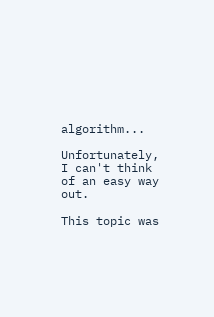algorithm...

Unfortunately, I can't think of an easy way out.

This topic was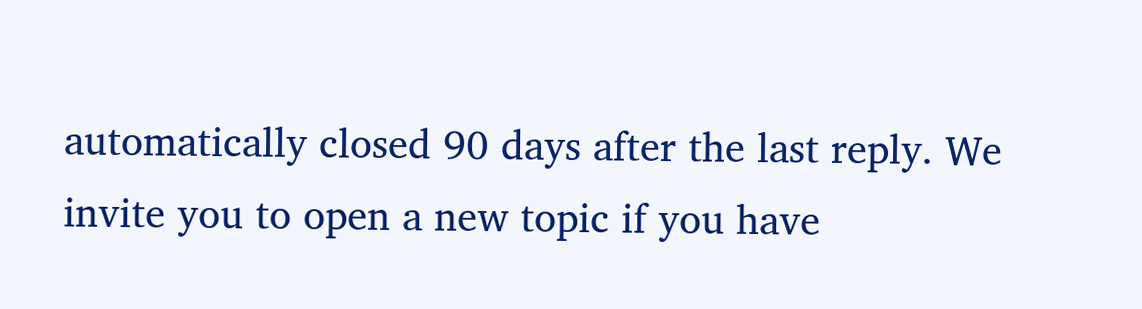automatically closed 90 days after the last reply. We invite you to open a new topic if you have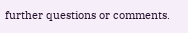further questions or comments.